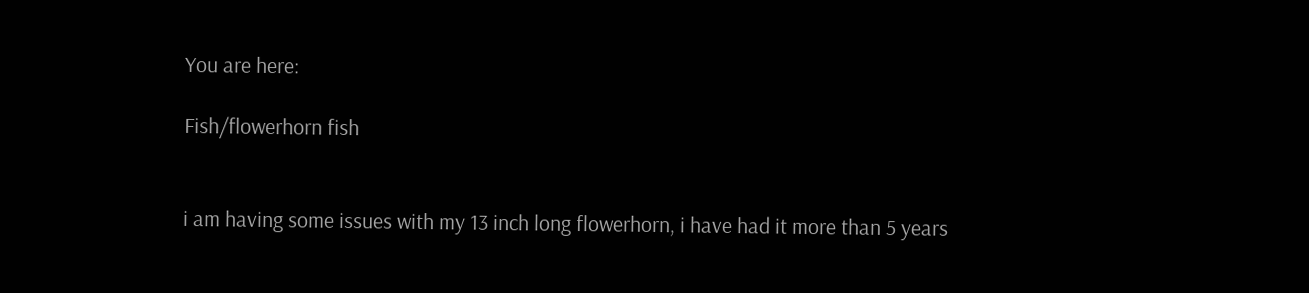You are here:

Fish/flowerhorn fish


i am having some issues with my 13 inch long flowerhorn, i have had it more than 5 years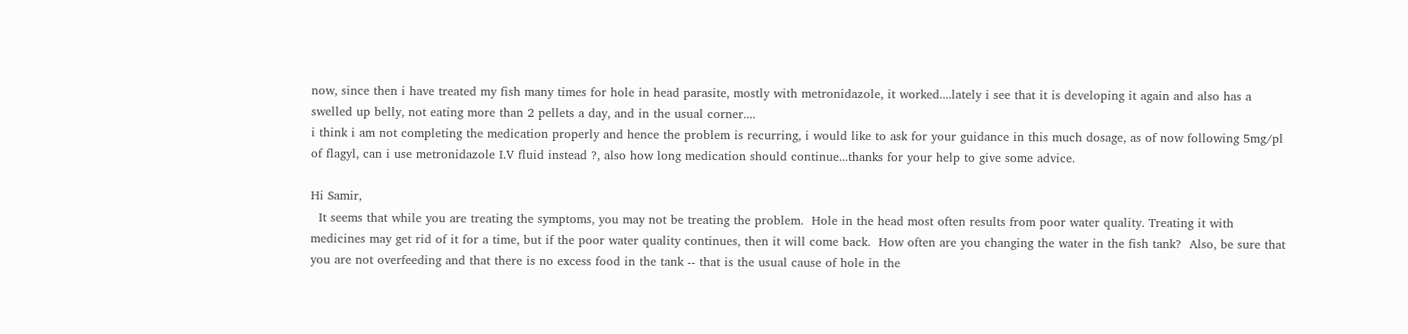now, since then i have treated my fish many times for hole in head parasite, mostly with metronidazole, it worked....lately i see that it is developing it again and also has a swelled up belly, not eating more than 2 pellets a day, and in the usual corner....
i think i am not completing the medication properly and hence the problem is recurring, i would like to ask for your guidance in this much dosage, as of now following 5mg/pl of flagyl, can i use metronidazole I.V fluid instead ?, also how long medication should continue...thanks for your help to give some advice.

Hi Samir,
  It seems that while you are treating the symptoms, you may not be treating the problem.  Hole in the head most often results from poor water quality. Treating it with medicines may get rid of it for a time, but if the poor water quality continues, then it will come back.  How often are you changing the water in the fish tank?  Also, be sure that you are not overfeeding and that there is no excess food in the tank -- that is the usual cause of hole in the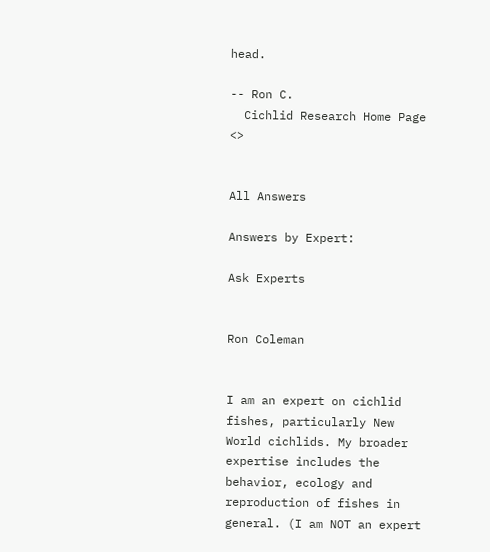head.

-- Ron C.
  Cichlid Research Home Page <>


All Answers

Answers by Expert:

Ask Experts


Ron Coleman


I am an expert on cichlid fishes, particularly New World cichlids. My broader expertise includes the behavior, ecology and reproduction of fishes in general. (I am NOT an expert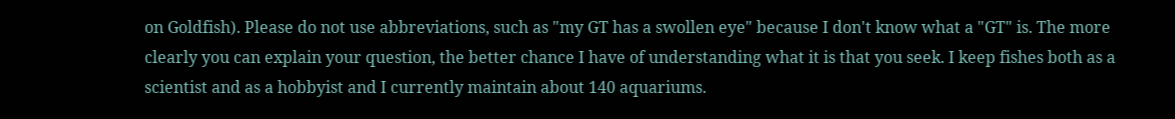on Goldfish). Please do not use abbreviations, such as "my GT has a swollen eye" because I don't know what a "GT" is. The more clearly you can explain your question, the better chance I have of understanding what it is that you seek. I keep fishes both as a scientist and as a hobbyist and I currently maintain about 140 aquariums.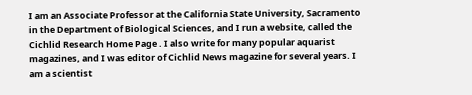I am an Associate Professor at the California State University, Sacramento in the Department of Biological Sciences, and I run a website, called the Cichlid Research Home Page . I also write for many popular aquarist magazines, and I was editor of Cichlid News magazine for several years. I am a scientist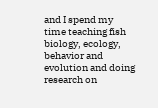and I spend my time teaching fish biology, ecology, behavior and evolution and doing research on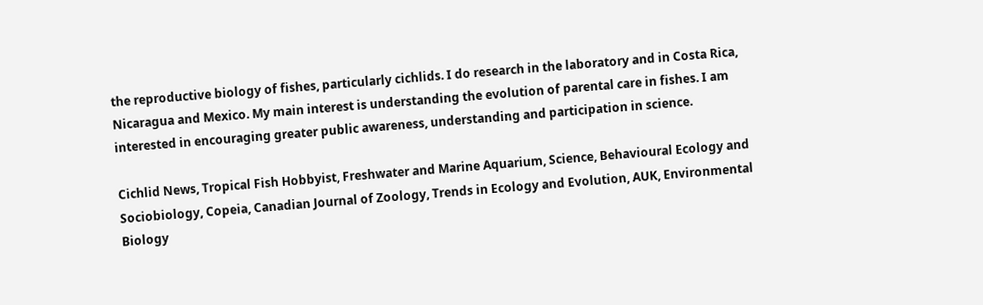the reproductive biology of fishes, particularly cichlids. I do research in the laboratory and in Costa Rica, Nicaragua and Mexico. My main interest is understanding the evolution of parental care in fishes. I am interested in encouraging greater public awareness, understanding and participation in science.

Cichlid News, Tropical Fish Hobbyist, Freshwater and Marine Aquarium, Science, Behavioural Ecology and Sociobiology, Copeia, Canadian Journal of Zoology, Trends in Ecology and Evolution, AUK, Environmental Biology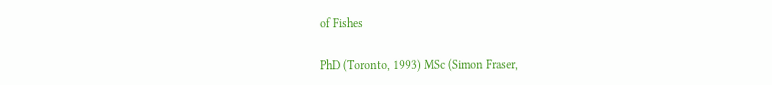of Fishes

PhD (Toronto, 1993) MSc (Simon Fraser,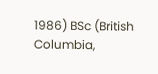1986) BSc (British Columbia,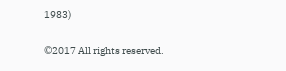1983)

©2017 All rights reserved.